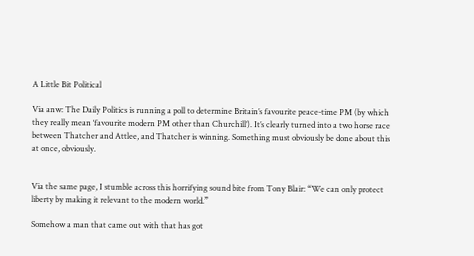A Little Bit Political

Via anw: The Daily Politics is running a poll to determine Britain’s favourite peace-time PM (by which they really mean ‘favourite modern PM other than Churchill’). It’s clearly turned into a two horse race between Thatcher and Attlee, and Thatcher is winning. Something must obviously be done about this at once, obviously.


Via the same page, I stumble across this horrifying sound bite from Tony Blair: “We can only protect liberty by making it relevant to the modern world.”

Somehow a man that came out with that has got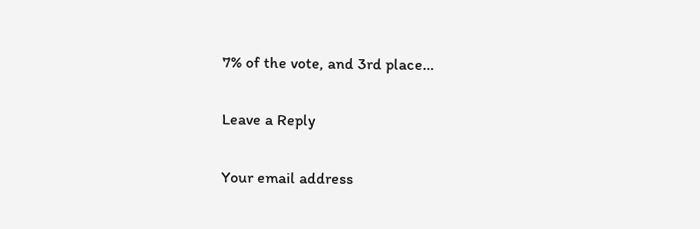7% of the vote, and 3rd place…

Leave a Reply

Your email address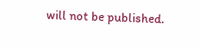will not be published.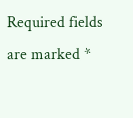Required fields are marked *